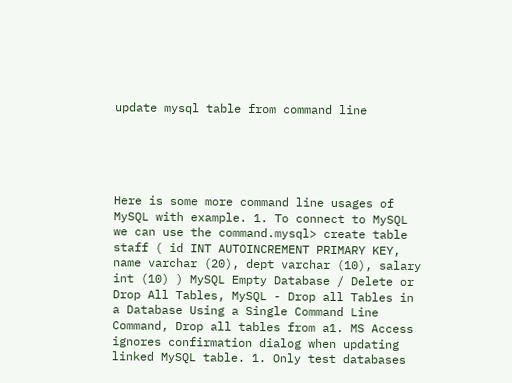update mysql table from command line





Here is some more command line usages of MySQL with example. 1. To connect to MySQL we can use the command.mysql> create table staff ( id INT AUTOINCREMENT PRIMARY KEY, name varchar (20), dept varchar (10), salary int (10) ) MySQL Empty Database / Delete or Drop All Tables, MySQL - Drop all Tables in a Database Using a Single Command Line Command, Drop all tables from a1. MS Access ignores confirmation dialog when updating linked MySQL table. 1. Only test databases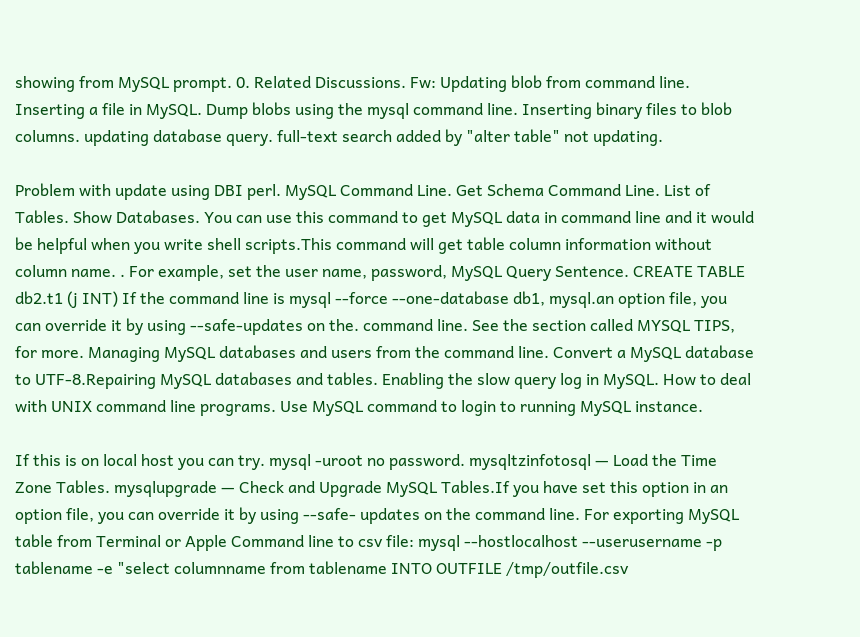showing from MySQL prompt. 0. Related Discussions. Fw: Updating blob from command line. Inserting a file in MySQL. Dump blobs using the mysql command line. Inserting binary files to blob columns. updating database query. full-text search added by "alter table" not updating.

Problem with update using DBI perl. MySQL Command Line. Get Schema Command Line. List of Tables. Show Databases. You can use this command to get MySQL data in command line and it would be helpful when you write shell scripts.This command will get table column information without column name. . For example, set the user name, password, MySQL Query Sentence. CREATE TABLE db2.t1 (j INT) If the command line is mysql --force --one-database db1, mysql.an option file, you can override it by using --safe-updates on the. command line. See the section called MYSQL TIPS, for more. Managing MySQL databases and users from the command line. Convert a MySQL database to UTF-8.Repairing MySQL databases and tables. Enabling the slow query log in MySQL. How to deal with UNIX command line programs. Use MySQL command to login to running MySQL instance.

If this is on local host you can try. mysql -uroot no password. mysqltzinfotosql — Load the Time Zone Tables. mysqlupgrade — Check and Upgrade MySQL Tables.If you have set this option in an option file, you can override it by using --safe- updates on the command line. For exporting MySQL table from Terminal or Apple Command line to csv file: mysql --hostlocalhost --userusername -p tablename -e "select columnname from tablename INTO OUTFILE /tmp/outfile.csv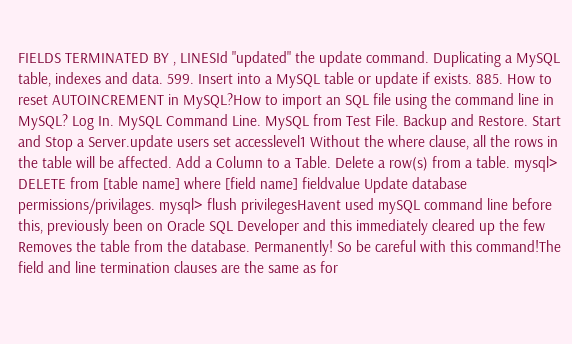FIELDS TERMINATED BY , LINESId "updated" the update command. Duplicating a MySQL table, indexes and data. 599. Insert into a MySQL table or update if exists. 885. How to reset AUTOINCREMENT in MySQL?How to import an SQL file using the command line in MySQL? Log In. MySQL Command Line. MySQL from Test File. Backup and Restore. Start and Stop a Server.update users set accesslevel1 Without the where clause, all the rows in the table will be affected. Add a Column to a Table. Delete a row(s) from a table. mysql> DELETE from [table name] where [field name] fieldvalue Update database permissions/privilages. mysql> flush privilegesHavent used mySQL command line before this, previously been on Oracle SQL Developer and this immediately cleared up the few Removes the table from the database. Permanently! So be careful with this command!The field and line termination clauses are the same as for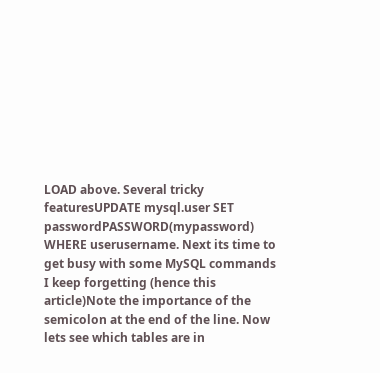LOAD above. Several tricky featuresUPDATE mysql.user SET passwordPASSWORD(mypassword) WHERE userusername. Next its time to get busy with some MySQL commands I keep forgetting (hence this article)Note the importance of the semicolon at the end of the line. Now lets see which tables are in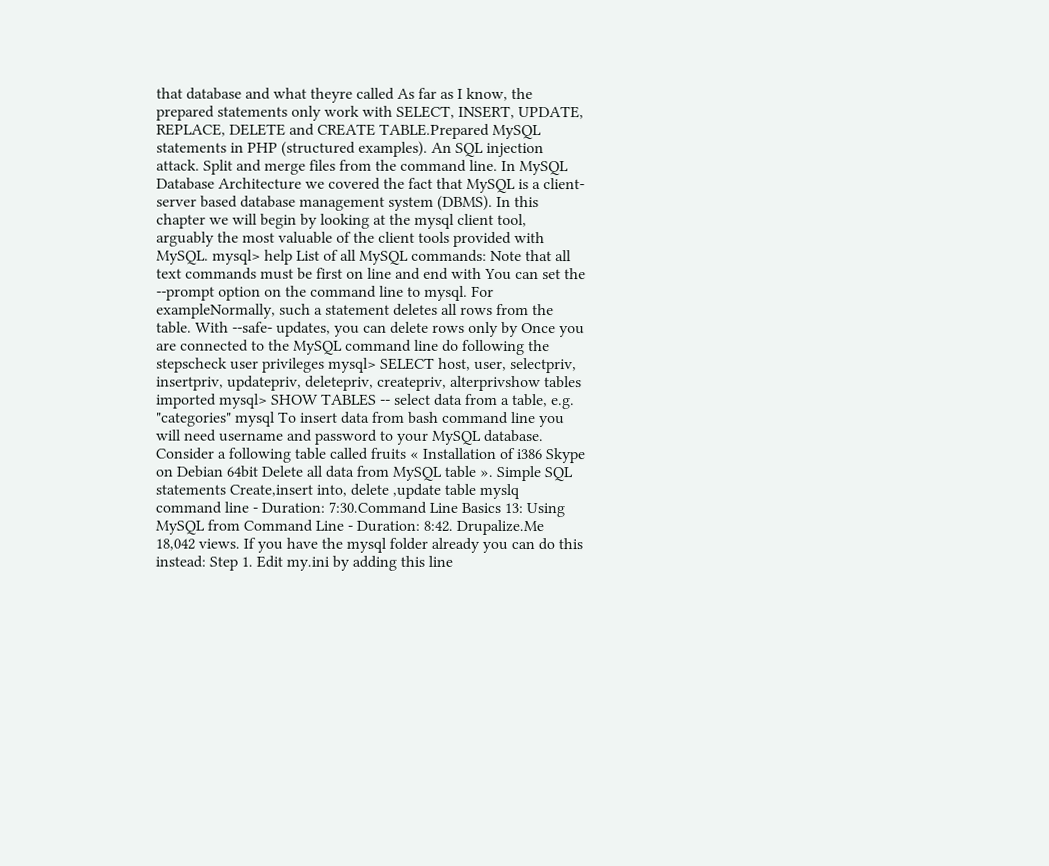that database and what theyre called As far as I know, the prepared statements only work with SELECT, INSERT, UPDATE, REPLACE, DELETE and CREATE TABLE.Prepared MySQL statements in PHP (structured examples). An SQL injection attack. Split and merge files from the command line. In MySQL Database Architecture we covered the fact that MySQL is a client-server based database management system (DBMS). In this chapter we will begin by looking at the mysql client tool, arguably the most valuable of the client tools provided with MySQL. mysql> help List of all MySQL commands: Note that all text commands must be first on line and end with You can set the --prompt option on the command line to mysql. For exampleNormally, such a statement deletes all rows from the table. With --safe- updates, you can delete rows only by Once you are connected to the MySQL command line do following the stepscheck user privileges mysql> SELECT host, user, selectpriv, insertpriv, updatepriv, deletepriv, createpriv, alterprivshow tables imported mysql> SHOW TABLES -- select data from a table, e.g. "categories" mysql To insert data from bash command line you will need username and password to your MySQL database. Consider a following table called fruits « Installation of i386 Skype on Debian 64bit Delete all data from MySQL table ». Simple SQL statements Create,insert into, delete ,update table myslq command line - Duration: 7:30.Command Line Basics 13: Using MySQL from Command Line - Duration: 8:42. Drupalize.Me 18,042 views. If you have the mysql folder already you can do this instead: Step 1. Edit my.ini by adding this line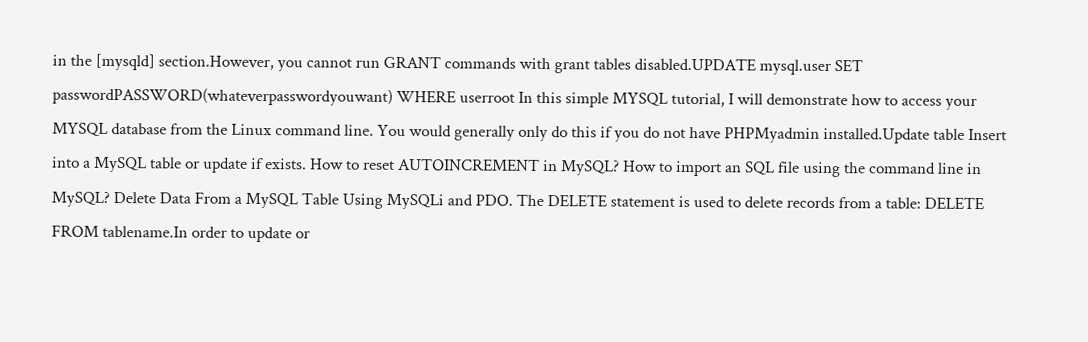in the [mysqld] section.However, you cannot run GRANT commands with grant tables disabled.UPDATE mysql.user SET passwordPASSWORD(whateverpasswordyouwant) WHERE userroot In this simple MYSQL tutorial, I will demonstrate how to access your MYSQL database from the Linux command line. You would generally only do this if you do not have PHPMyadmin installed.Update table Insert into a MySQL table or update if exists. How to reset AUTOINCREMENT in MySQL? How to import an SQL file using the command line in MySQL? Delete Data From a MySQL Table Using MySQLi and PDO. The DELETE statement is used to delete records from a table: DELETE FROM tablename.In order to update or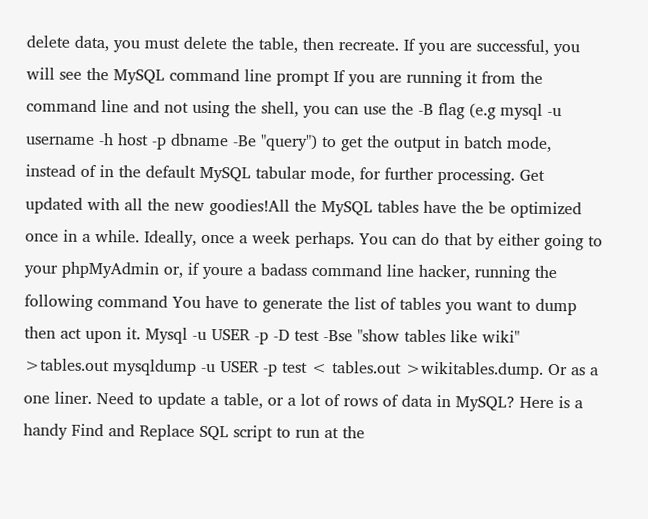delete data, you must delete the table, then recreate. If you are successful, you will see the MySQL command line prompt If you are running it from the command line and not using the shell, you can use the -B flag (e.g mysql -u username -h host -p dbname -Be "query") to get the output in batch mode, instead of in the default MySQL tabular mode, for further processing. Get updated with all the new goodies!All the MySQL tables have the be optimized once in a while. Ideally, once a week perhaps. You can do that by either going to your phpMyAdmin or, if youre a badass command line hacker, running the following command You have to generate the list of tables you want to dump then act upon it. Mysql -u USER -p -D test -Bse "show tables like wiki" >tables.out mysqldump -u USER -p test < tables.out >wikitables.dump. Or as a one liner. Need to update a table, or a lot of rows of data in MySQL? Here is a handy Find and Replace SQL script to run at the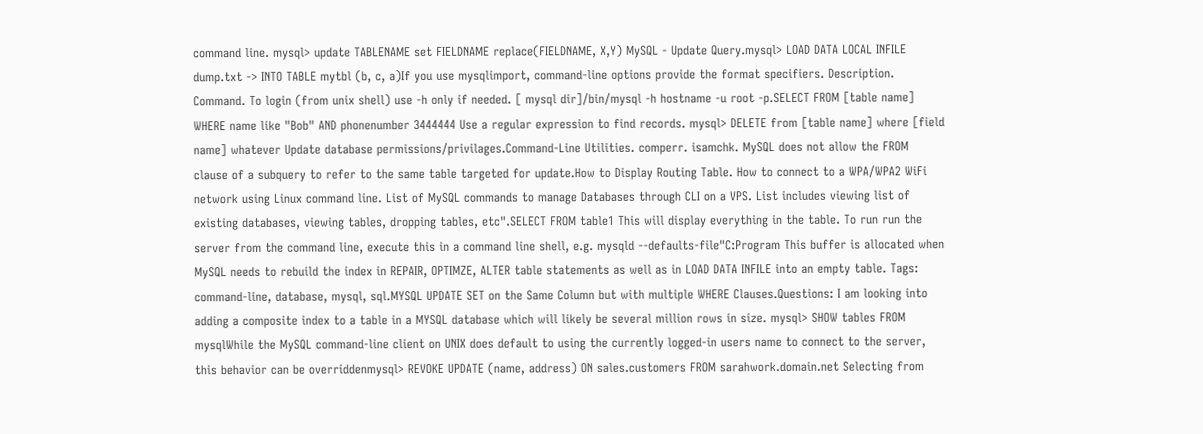command line. mysql> update TABLENAME set FIELDNAME replace(FIELDNAME, X,Y) MySQL - Update Query.mysql> LOAD DATA LOCAL INFILE dump.txt -> INTO TABLE mytbl (b, c, a)If you use mysqlimport, command-line options provide the format specifiers. Description. Command. To login (from unix shell) use -h only if needed. [ mysql dir]/bin/mysql -h hostname -u root -p.SELECT FROM [table name] WHERE name like "Bob" AND phonenumber 3444444 Use a regular expression to find records. mysql> DELETE from [table name] where [field name] whatever Update database permissions/privilages.Command-Line Utilities. comperr. isamchk. MySQL does not allow the FROM clause of a subquery to refer to the same table targeted for update.How to Display Routing Table. How to connect to a WPA/WPA2 WiFi network using Linux command line. List of MySQL commands to manage Databases through CLI on a VPS. List includes viewing list of existing databases, viewing tables, dropping tables, etc".SELECT FROM table1 This will display everything in the table. To run run the server from the command line, execute this in a command line shell, e.g. mysqld --defaults-file"C:Program This buffer is allocated when MySQL needs to rebuild the index in REPAIR, OPTIMZE, ALTER table statements as well as in LOAD DATA INFILE into an empty table. Tags: command-line, database, mysql, sql.MYSQL UPDATE SET on the Same Column but with multiple WHERE Clauses.Questions: I am looking into adding a composite index to a table in a MYSQL database which will likely be several million rows in size. mysql> SHOW tables FROM mysqlWhile the MySQL command-line client on UNIX does default to using the currently logged-in users name to connect to the server, this behavior can be overriddenmysql> REVOKE UPDATE (name, address) ON sales.customers FROM sarahwork.domain.net Selecting from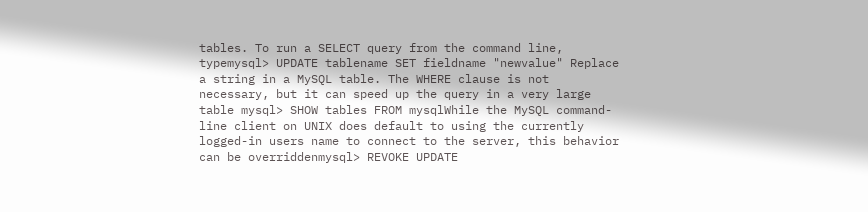tables. To run a SELECT query from the command line, typemysql> UPDATE tablename SET fieldname "newvalue" Replace a string in a MySQL table. The WHERE clause is not necessary, but it can speed up the query in a very large table mysql> SHOW tables FROM mysqlWhile the MySQL command-line client on UNIX does default to using the currently logged-in users name to connect to the server, this behavior can be overriddenmysql> REVOKE UPDATE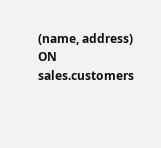(name, address) ON sales.customers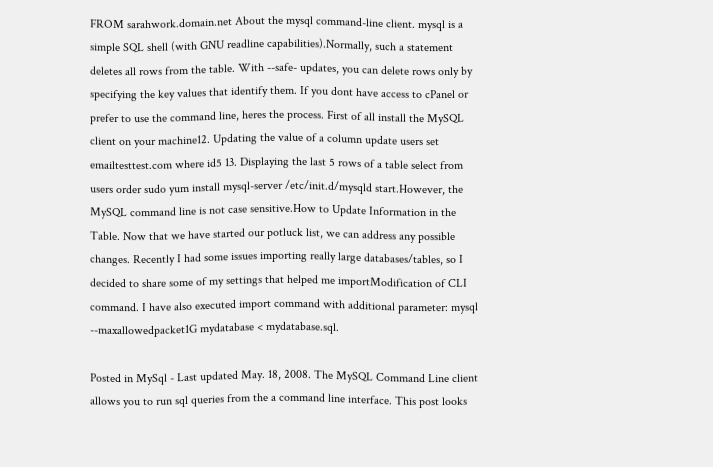FROM sarahwork.domain.net About the mysql command-line client. mysql is a simple SQL shell (with GNU readline capabilities).Normally, such a statement deletes all rows from the table. With --safe- updates, you can delete rows only by specifying the key values that identify them. If you dont have access to cPanel or prefer to use the command line, heres the process. First of all install the MySQL client on your machine12. Updating the value of a column update users set emailtesttest.com where id5 13. Displaying the last 5 rows of a table select from users order sudo yum install mysql-server /etc/init.d/mysqld start.However, the MySQL command line is not case sensitive.How to Update Information in the Table. Now that we have started our potluck list, we can address any possible changes. Recently I had some issues importing really large databases/tables, so I decided to share some of my settings that helped me importModification of CLI command. I have also executed import command with additional parameter: mysql --maxallowedpacket1G mydatabase < mydatabase.sql.

Posted in MySql - Last updated May. 18, 2008. The MySQL Command Line client allows you to run sql queries from the a command line interface. This post looks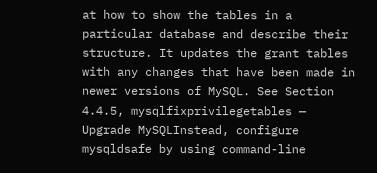at how to show the tables in a particular database and describe their structure. It updates the grant tables with any changes that have been made in newer versions of MySQL. See Section 4.4.5, mysqlfixprivilegetables — Upgrade MySQLInstead, configure mysqldsafe by using command-line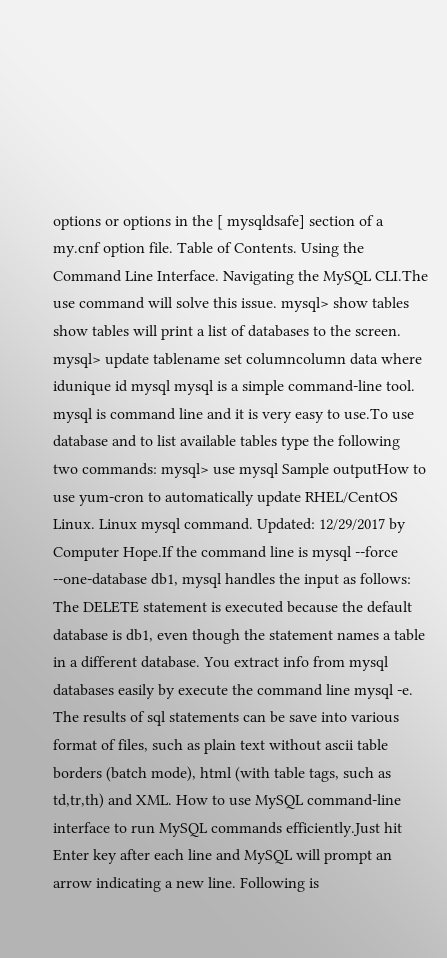options or options in the [ mysqldsafe] section of a my.cnf option file. Table of Contents. Using the Command Line Interface. Navigating the MySQL CLI.The use command will solve this issue. mysql> show tables show tables will print a list of databases to the screen. mysql> update tablename set columncolumn data where idunique id mysql mysql is a simple command-line tool. mysql is command line and it is very easy to use.To use database and to list available tables type the following two commands: mysql> use mysql Sample outputHow to use yum-cron to automatically update RHEL/CentOS Linux. Linux mysql command. Updated: 12/29/2017 by Computer Hope.If the command line is mysql --force --one-database db1, mysql handles the input as follows: The DELETE statement is executed because the default database is db1, even though the statement names a table in a different database. You extract info from mysql databases easily by execute the command line mysql -e. The results of sql statements can be save into various format of files, such as plain text without ascii table borders (batch mode), html (with table tags, such as td,tr,th) and XML. How to use MySQL command-line interface to run MySQL commands efficiently.Just hit Enter key after each line and MySQL will prompt an arrow indicating a new line. Following is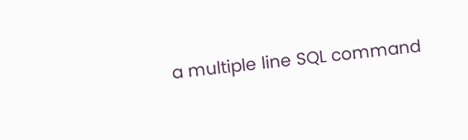a multiple line SQL command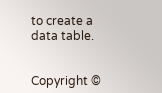to create a data table.


Copyright ©